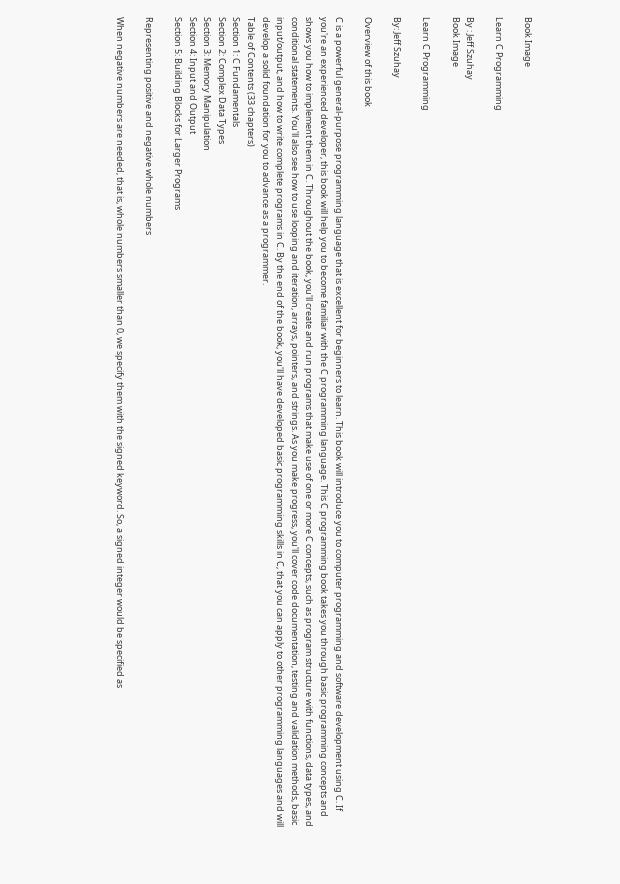Book Image

Learn C Programming

By : Jeff Szuhay
Book Image

Learn C Programming

By: Jeff Szuhay

Overview of this book

C is a powerful general-purpose programming language that is excellent for beginners to learn. This book will introduce you to computer programming and software development using C. If you're an experienced developer, this book will help you to become familiar with the C programming language. This C programming book takes you through basic programming concepts and shows you how to implement them in C. Throughout the book, you'll create and run programs that make use of one or more C concepts, such as program structure with functions, data types, and conditional statements. You'll also see how to use looping and iteration, arrays, pointers, and strings. As you make progress, you'll cover code documentation, testing and validation methods, basic input/output, and how to write complete programs in C. By the end of the book, you'll have developed basic programming skills in C, that you can apply to other programming languages and will develop a solid foundation for you to advance as a programmer.
Table of Contents (33 chapters)
Section 1: C Fundamentals
Section 2: Complex Data Types
Section 3: Memory Manipulation
Section 4: Input and Output
Section 5: Building Blocks for Larger Programs

Representing positive and negative whole numbers

When negative numbers are needed, that is, whole numbers smaller than 0, we specify them with the signed keyword. So, a signed integer would be specified as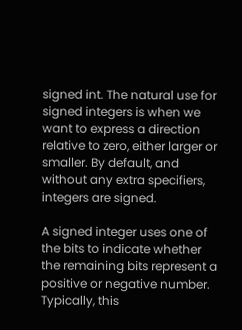signed int. The natural use for signed integers is when we want to express a direction relative to zero, either larger or smaller. By default, and without any extra specifiers, integers are signed.

A signed integer uses one of the bits to indicate whether the remaining bits represent a positive or negative number. Typically, this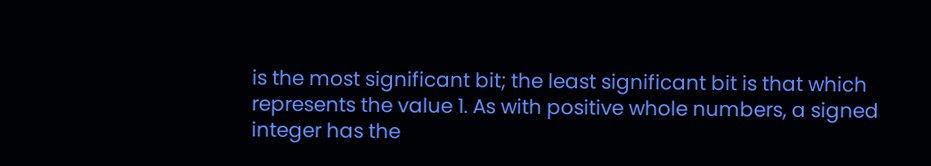is the most significant bit; the least significant bit is that which represents the value 1. As with positive whole numbers, a signed integer has the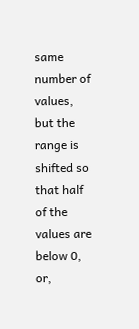same number of values, but the range is shifted so that half of the values are below 0, or,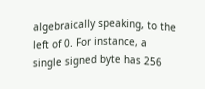algebraically speaking, to the left of 0. For instance, a single signed byte has 256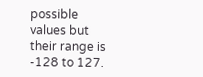possible values but their range is -128 to 127.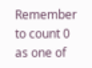Remember to count 0 as one of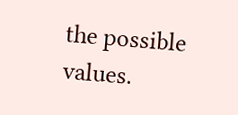the possible values.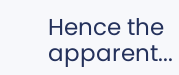Hence the apparent...